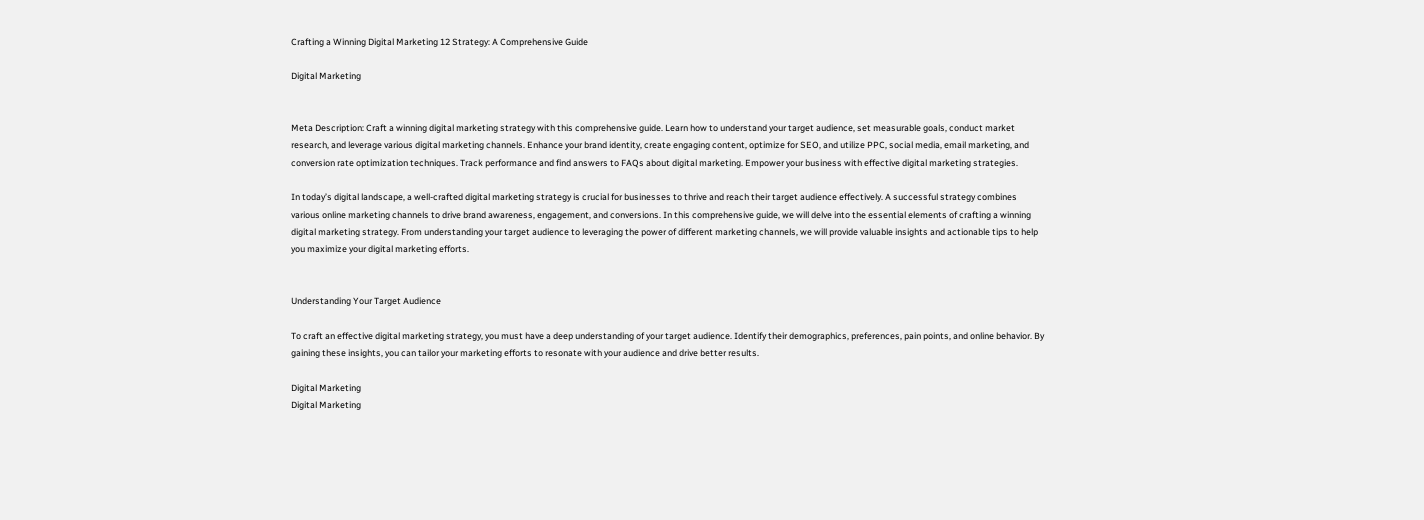Crafting a Winning Digital Marketing 12 Strategy: A Comprehensive Guide

Digital Marketing


Meta Description: Craft a winning digital marketing strategy with this comprehensive guide. Learn how to understand your target audience, set measurable goals, conduct market research, and leverage various digital marketing channels. Enhance your brand identity, create engaging content, optimize for SEO, and utilize PPC, social media, email marketing, and conversion rate optimization techniques. Track performance and find answers to FAQs about digital marketing. Empower your business with effective digital marketing strategies.

In today’s digital landscape, a well-crafted digital marketing strategy is crucial for businesses to thrive and reach their target audience effectively. A successful strategy combines various online marketing channels to drive brand awareness, engagement, and conversions. In this comprehensive guide, we will delve into the essential elements of crafting a winning digital marketing strategy. From understanding your target audience to leveraging the power of different marketing channels, we will provide valuable insights and actionable tips to help you maximize your digital marketing efforts.


Understanding Your Target Audience

To craft an effective digital marketing strategy, you must have a deep understanding of your target audience. Identify their demographics, preferences, pain points, and online behavior. By gaining these insights, you can tailor your marketing efforts to resonate with your audience and drive better results.

Digital Marketing
Digital Marketing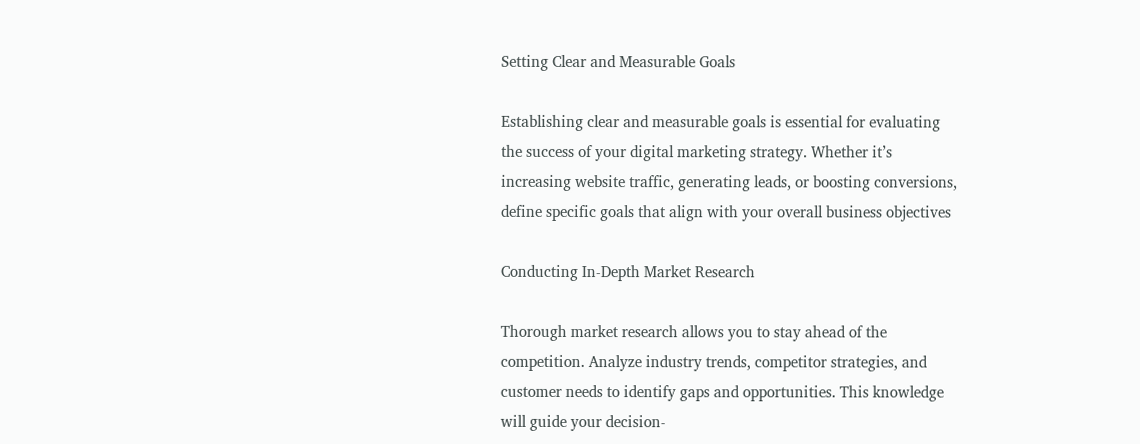Setting Clear and Measurable Goals

Establishing clear and measurable goals is essential for evaluating the success of your digital marketing strategy. Whether it’s increasing website traffic, generating leads, or boosting conversions, define specific goals that align with your overall business objectives

Conducting In-Depth Market Research

Thorough market research allows you to stay ahead of the competition. Analyze industry trends, competitor strategies, and customer needs to identify gaps and opportunities. This knowledge will guide your decision-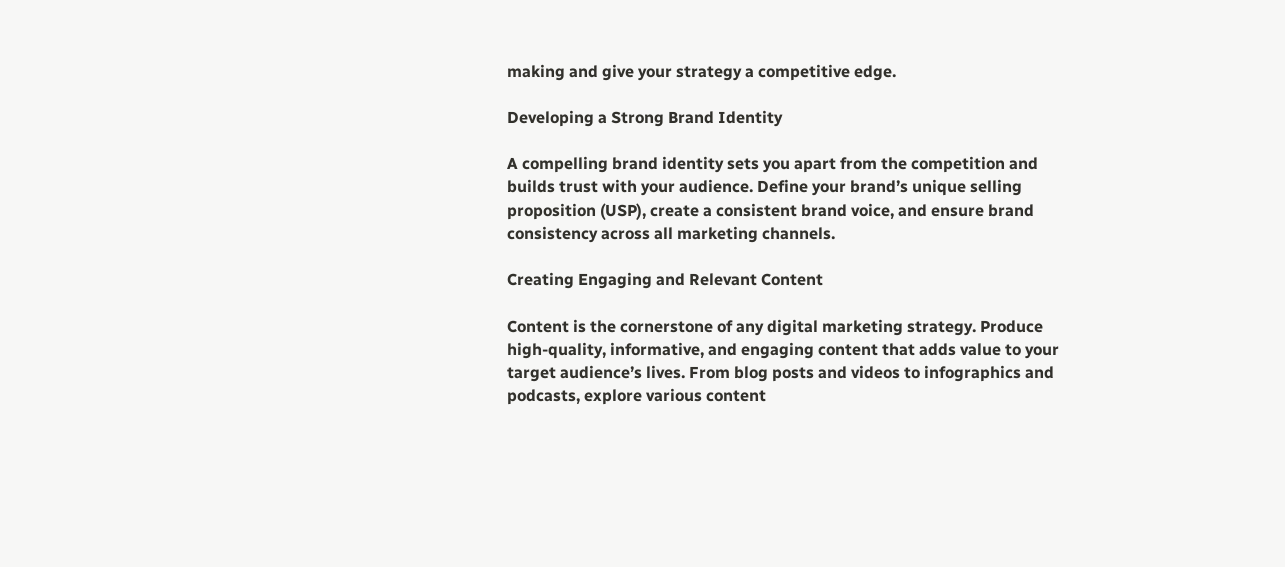making and give your strategy a competitive edge.

Developing a Strong Brand Identity

A compelling brand identity sets you apart from the competition and builds trust with your audience. Define your brand’s unique selling proposition (USP), create a consistent brand voice, and ensure brand consistency across all marketing channels.

Creating Engaging and Relevant Content

Content is the cornerstone of any digital marketing strategy. Produce high-quality, informative, and engaging content that adds value to your target audience’s lives. From blog posts and videos to infographics and podcasts, explore various content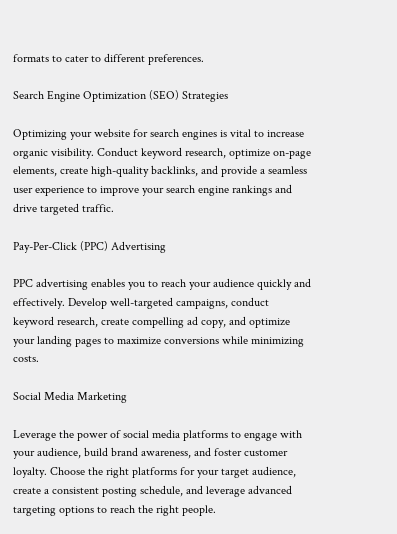formats to cater to different preferences.

Search Engine Optimization (SEO) Strategies

Optimizing your website for search engines is vital to increase organic visibility. Conduct keyword research, optimize on-page elements, create high-quality backlinks, and provide a seamless user experience to improve your search engine rankings and drive targeted traffic.

Pay-Per-Click (PPC) Advertising

PPC advertising enables you to reach your audience quickly and effectively. Develop well-targeted campaigns, conduct keyword research, create compelling ad copy, and optimize your landing pages to maximize conversions while minimizing costs.

Social Media Marketing

Leverage the power of social media platforms to engage with your audience, build brand awareness, and foster customer loyalty. Choose the right platforms for your target audience, create a consistent posting schedule, and leverage advanced targeting options to reach the right people.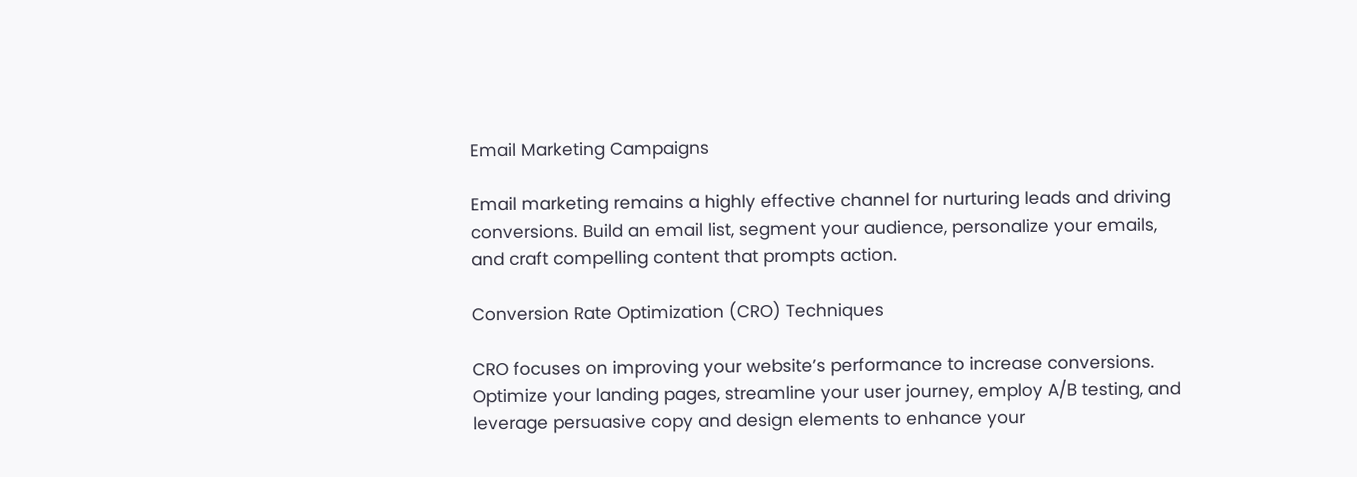Email Marketing Campaigns

Email marketing remains a highly effective channel for nurturing leads and driving conversions. Build an email list, segment your audience, personalize your emails, and craft compelling content that prompts action.

Conversion Rate Optimization (CRO) Techniques

CRO focuses on improving your website’s performance to increase conversions. Optimize your landing pages, streamline your user journey, employ A/B testing, and leverage persuasive copy and design elements to enhance your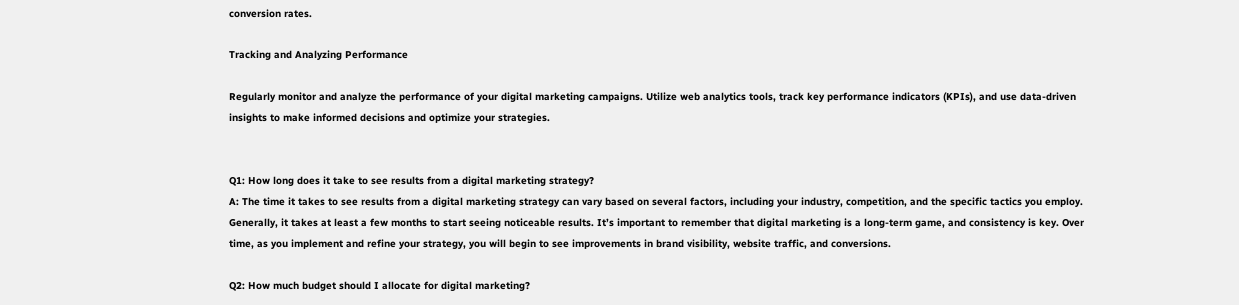conversion rates.

Tracking and Analyzing Performance

Regularly monitor and analyze the performance of your digital marketing campaigns. Utilize web analytics tools, track key performance indicators (KPIs), and use data-driven insights to make informed decisions and optimize your strategies.


Q1: How long does it take to see results from a digital marketing strategy?
A: The time it takes to see results from a digital marketing strategy can vary based on several factors, including your industry, competition, and the specific tactics you employ. Generally, it takes at least a few months to start seeing noticeable results. It’s important to remember that digital marketing is a long-term game, and consistency is key. Over time, as you implement and refine your strategy, you will begin to see improvements in brand visibility, website traffic, and conversions.

Q2: How much budget should I allocate for digital marketing?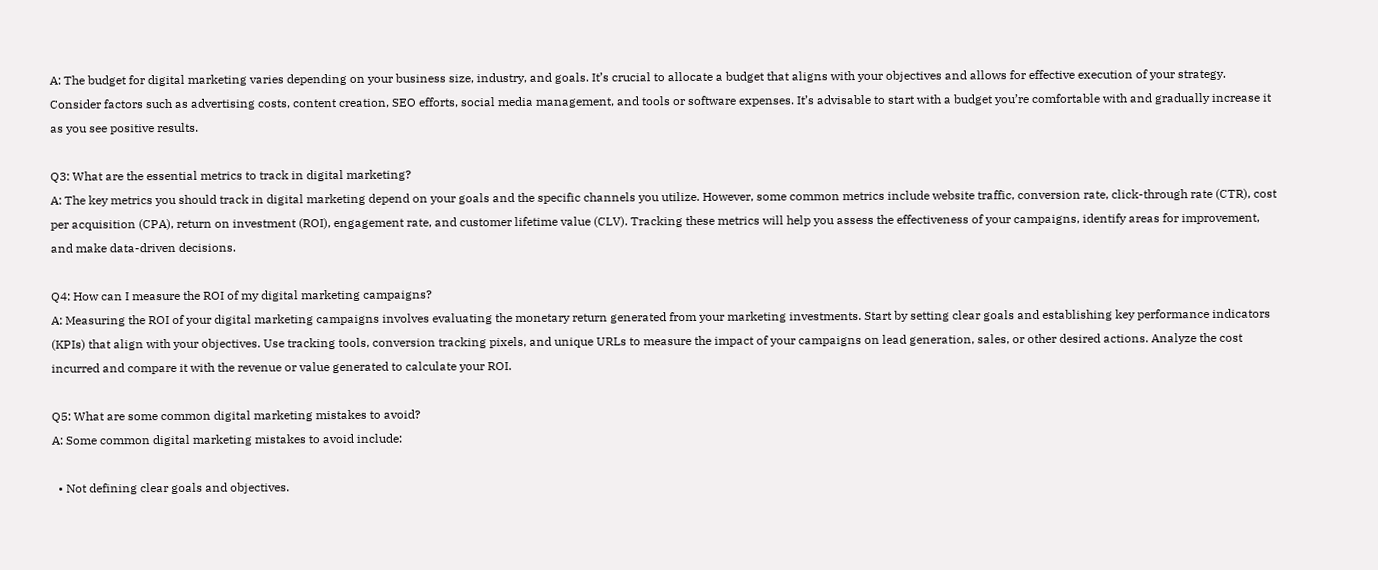A: The budget for digital marketing varies depending on your business size, industry, and goals. It’s crucial to allocate a budget that aligns with your objectives and allows for effective execution of your strategy. Consider factors such as advertising costs, content creation, SEO efforts, social media management, and tools or software expenses. It’s advisable to start with a budget you’re comfortable with and gradually increase it as you see positive results.

Q3: What are the essential metrics to track in digital marketing?
A: The key metrics you should track in digital marketing depend on your goals and the specific channels you utilize. However, some common metrics include website traffic, conversion rate, click-through rate (CTR), cost per acquisition (CPA), return on investment (ROI), engagement rate, and customer lifetime value (CLV). Tracking these metrics will help you assess the effectiveness of your campaigns, identify areas for improvement, and make data-driven decisions.

Q4: How can I measure the ROI of my digital marketing campaigns?
A: Measuring the ROI of your digital marketing campaigns involves evaluating the monetary return generated from your marketing investments. Start by setting clear goals and establishing key performance indicators (KPIs) that align with your objectives. Use tracking tools, conversion tracking pixels, and unique URLs to measure the impact of your campaigns on lead generation, sales, or other desired actions. Analyze the cost incurred and compare it with the revenue or value generated to calculate your ROI.

Q5: What are some common digital marketing mistakes to avoid?
A: Some common digital marketing mistakes to avoid include:

  • Not defining clear goals and objectives.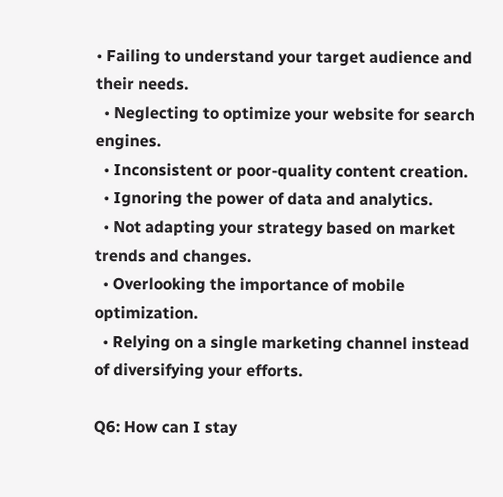• Failing to understand your target audience and their needs.
  • Neglecting to optimize your website for search engines.
  • Inconsistent or poor-quality content creation.
  • Ignoring the power of data and analytics.
  • Not adapting your strategy based on market trends and changes.
  • Overlooking the importance of mobile optimization.
  • Relying on a single marketing channel instead of diversifying your efforts.

Q6: How can I stay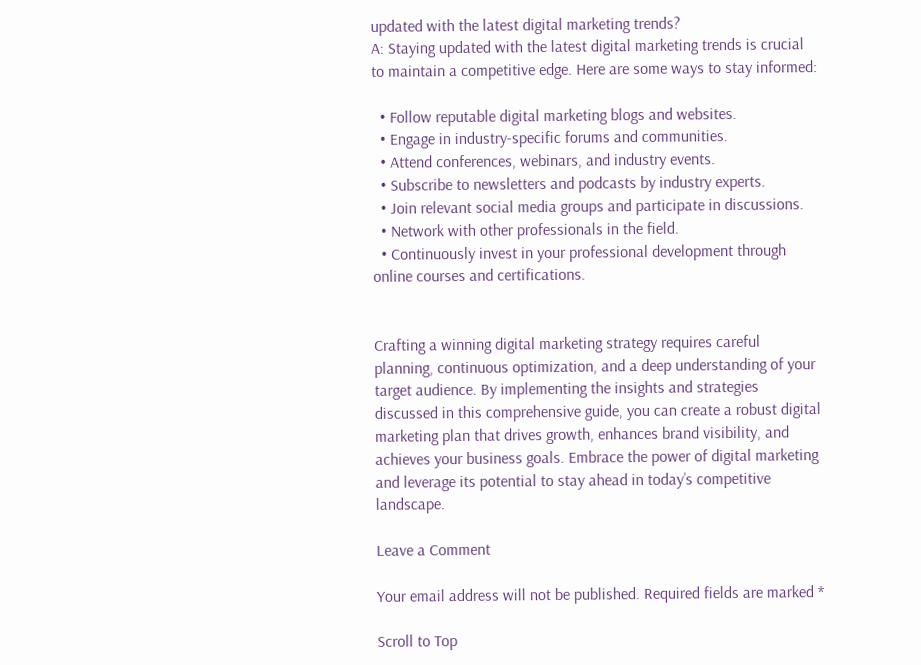updated with the latest digital marketing trends?
A: Staying updated with the latest digital marketing trends is crucial to maintain a competitive edge. Here are some ways to stay informed:

  • Follow reputable digital marketing blogs and websites.
  • Engage in industry-specific forums and communities.
  • Attend conferences, webinars, and industry events.
  • Subscribe to newsletters and podcasts by industry experts.
  • Join relevant social media groups and participate in discussions.
  • Network with other professionals in the field.
  • Continuously invest in your professional development through online courses and certifications.


Crafting a winning digital marketing strategy requires careful planning, continuous optimization, and a deep understanding of your target audience. By implementing the insights and strategies discussed in this comprehensive guide, you can create a robust digital marketing plan that drives growth, enhances brand visibility, and achieves your business goals. Embrace the power of digital marketing and leverage its potential to stay ahead in today’s competitive landscape.

Leave a Comment

Your email address will not be published. Required fields are marked *

Scroll to Top